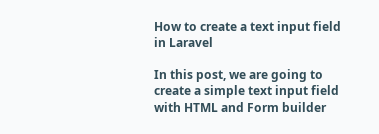How to create a text input field in Laravel

In this post, we are going to create a simple text input field with HTML and Form builder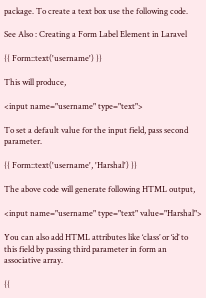package. To create a text box use the following code.

See Also : Creating a Form Label Element in Laravel

{{ Form::text('username') }}

This will produce,

<input name="username" type="text">

To set a default value for the input field, pass second parameter.

{{ Form::text('username', 'Harshal') }}

The above code will generate following HTML output,

<input name="username" type="text" value="Harshal">

You can also add HTML attributes like ‘class’ or ‘id’ to this field by passing third parameter in form an associative array.

{{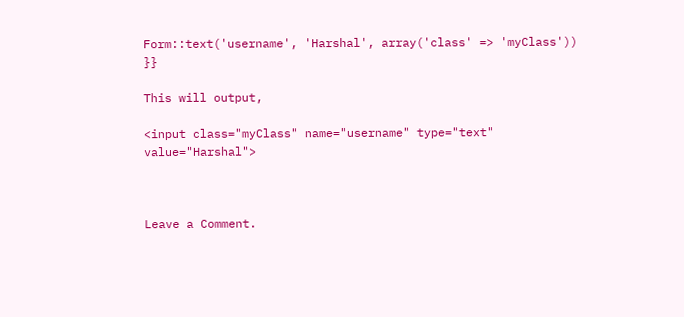Form::text('username', 'Harshal', array('class' => 'myClass')) }}

This will output,

<input class="myClass" name="username" type="text" value="Harshal">



Leave a Comment.